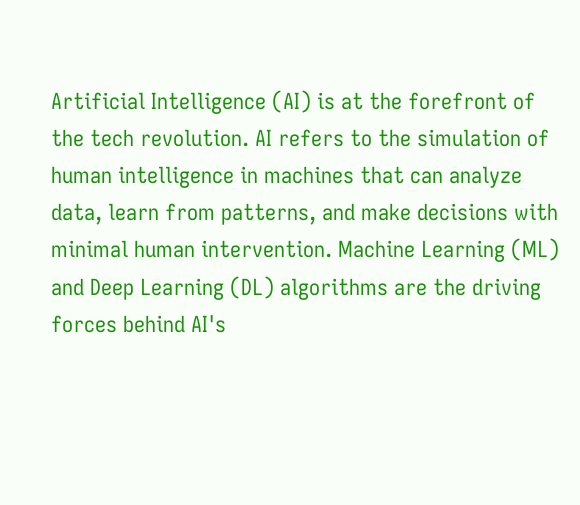Artificial Intelligence (AI) is at the forefront of the tech revolution. AI refers to the simulation of human intelligence in machines that can analyze data, learn from patterns, and make decisions with minimal human intervention. Machine Learning (ML) and Deep Learning (DL) algorithms are the driving forces behind AI's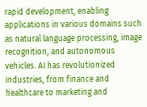rapid development, enabling applications in various domains such as natural language processing, image recognition, and autonomous vehicles. AI has revolutionized industries, from finance and healthcare to marketing and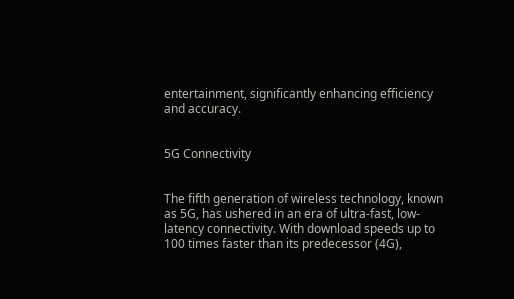entertainment, significantly enhancing efficiency and accuracy.


5G Connectivity


The fifth generation of wireless technology, known as 5G, has ushered in an era of ultra-fast, low-latency connectivity. With download speeds up to 100 times faster than its predecessor (4G),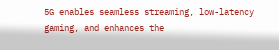5G enables seamless streaming, low-latency gaming, and enhances the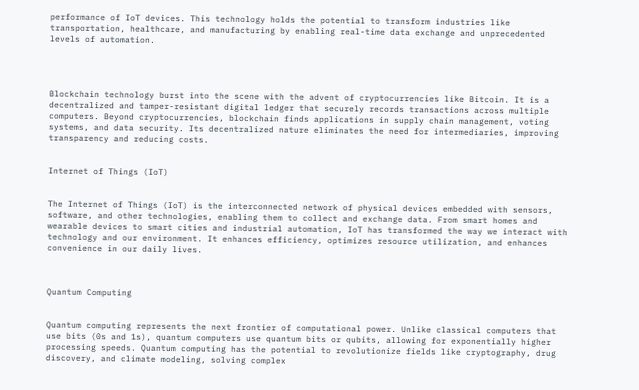performance of IoT devices. This technology holds the potential to transform industries like transportation, healthcare, and manufacturing by enabling real-time data exchange and unprecedented levels of automation.




Blockchain technology burst into the scene with the advent of cryptocurrencies like Bitcoin. It is a decentralized and tamper-resistant digital ledger that securely records transactions across multiple computers. Beyond cryptocurrencies, blockchain finds applications in supply chain management, voting systems, and data security. Its decentralized nature eliminates the need for intermediaries, improving transparency and reducing costs.


Internet of Things (IoT)


The Internet of Things (IoT) is the interconnected network of physical devices embedded with sensors, software, and other technologies, enabling them to collect and exchange data. From smart homes and wearable devices to smart cities and industrial automation, IoT has transformed the way we interact with technology and our environment. It enhances efficiency, optimizes resource utilization, and enhances convenience in our daily lives.



Quantum Computing


Quantum computing represents the next frontier of computational power. Unlike classical computers that use bits (0s and 1s), quantum computers use quantum bits or qubits, allowing for exponentially higher processing speeds. Quantum computing has the potential to revolutionize fields like cryptography, drug discovery, and climate modeling, solving complex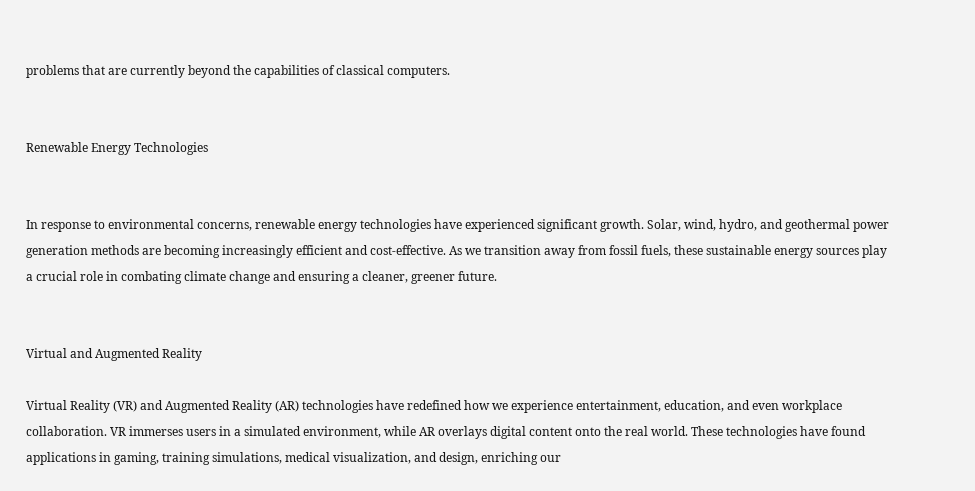problems that are currently beyond the capabilities of classical computers.


Renewable Energy Technologies


In response to environmental concerns, renewable energy technologies have experienced significant growth. Solar, wind, hydro, and geothermal power generation methods are becoming increasingly efficient and cost-effective. As we transition away from fossil fuels, these sustainable energy sources play a crucial role in combating climate change and ensuring a cleaner, greener future.


Virtual and Augmented Reality

Virtual Reality (VR) and Augmented Reality (AR) technologies have redefined how we experience entertainment, education, and even workplace collaboration. VR immerses users in a simulated environment, while AR overlays digital content onto the real world. These technologies have found applications in gaming, training simulations, medical visualization, and design, enriching our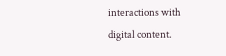interactions with digital content.